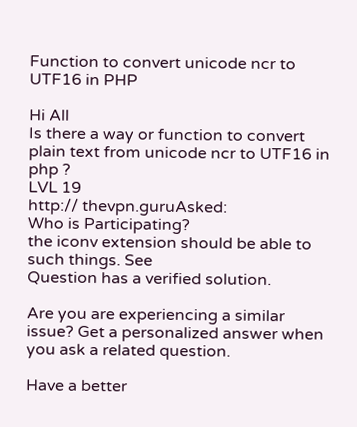Function to convert unicode ncr to UTF16 in PHP

Hi All
Is there a way or function to convert plain text from unicode ncr to UTF16 in php ?
LVL 19
http:// thevpn.guruAsked:
Who is Participating?
the iconv extension should be able to such things. See
Question has a verified solution.

Are you are experiencing a similar issue? Get a personalized answer when you ask a related question.

Have a better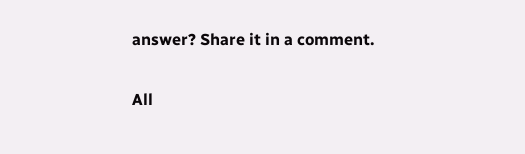answer? Share it in a comment.

All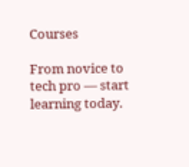Courses

From novice to tech pro — start learning today.